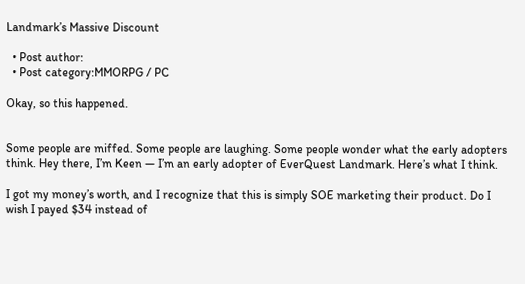Landmark’s Massive Discount

  • Post author:
  • Post category:MMORPG / PC

Okay, so this happened.


Some people are miffed. Some people are laughing. Some people wonder what the early adopters think. Hey there, I’m Keen — I’m an early adopter of EverQuest Landmark. Here’s what I think.

I got my money’s worth, and I recognize that this is simply SOE marketing their product. Do I wish I payed $34 instead of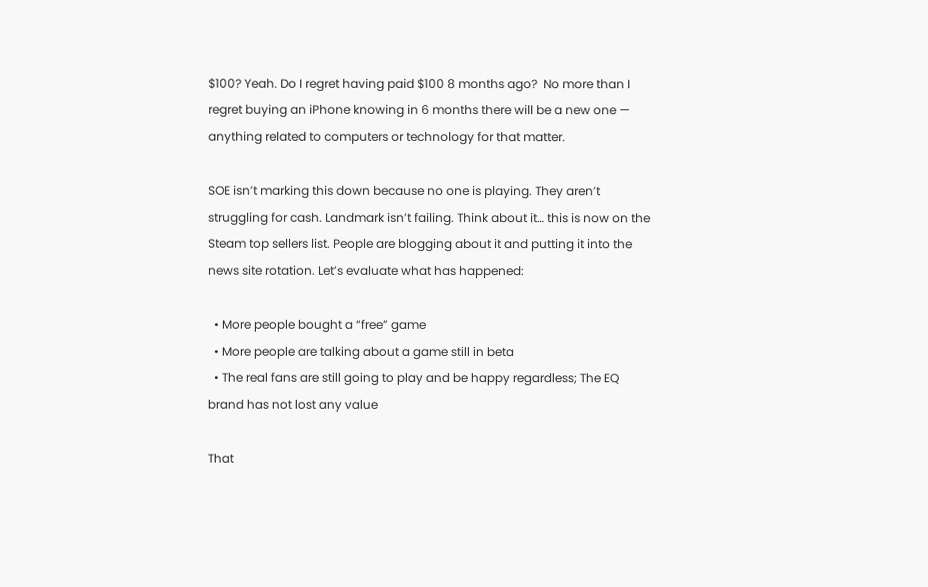$100? Yeah. Do I regret having paid $100 8 months ago?  No more than I regret buying an iPhone knowing in 6 months there will be a new one — anything related to computers or technology for that matter.

SOE isn’t marking this down because no one is playing. They aren’t struggling for cash. Landmark isn’t failing. Think about it… this is now on the Steam top sellers list. People are blogging about it and putting it into the news site rotation. Let’s evaluate what has happened:

  • More people bought a “free” game
  • More people are talking about a game still in beta
  • The real fans are still going to play and be happy regardless; The EQ brand has not lost any value

That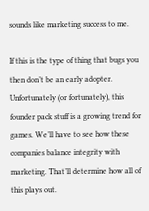sounds like marketing success to me.

If this is the type of thing that bugs you then don’t be an early adopter. Unfortunately (or fortunately), this founder pack stuff is a growing trend for games. We’ll have to see how these companies balance integrity with marketing. That’ll determine how all of this plays out.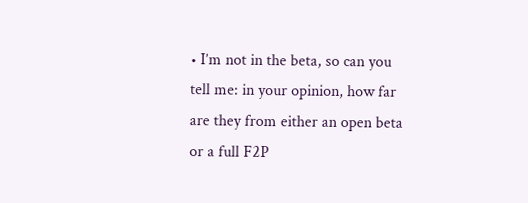• I’m not in the beta, so can you tell me: in your opinion, how far are they from either an open beta or a full F2P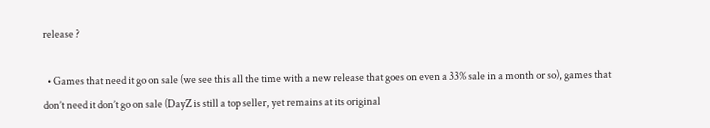release ?

  • Games that need it go on sale (we see this all the time with a new release that goes on even a 33% sale in a month or so), games that don’t need it don’t go on sale (DayZ is still a top seller, yet remains at its original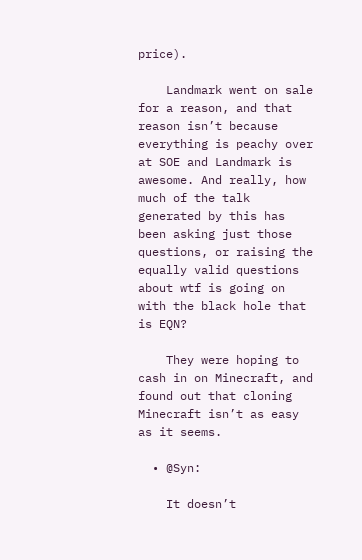price).

    Landmark went on sale for a reason, and that reason isn’t because everything is peachy over at SOE and Landmark is awesome. And really, how much of the talk generated by this has been asking just those questions, or raising the equally valid questions about wtf is going on with the black hole that is EQN?

    They were hoping to cash in on Minecraft, and found out that cloning Minecraft isn’t as easy as it seems.

  • @Syn:

    It doesn’t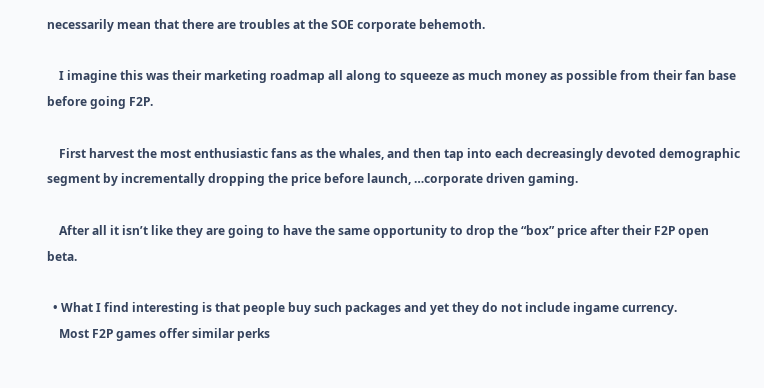necessarily mean that there are troubles at the SOE corporate behemoth.

    I imagine this was their marketing roadmap all along to squeeze as much money as possible from their fan base before going F2P.

    First harvest the most enthusiastic fans as the whales, and then tap into each decreasingly devoted demographic segment by incrementally dropping the price before launch, …corporate driven gaming.

    After all it isn’t like they are going to have the same opportunity to drop the “box” price after their F2P open beta.

  • What I find interesting is that people buy such packages and yet they do not include ingame currency.
    Most F2P games offer similar perks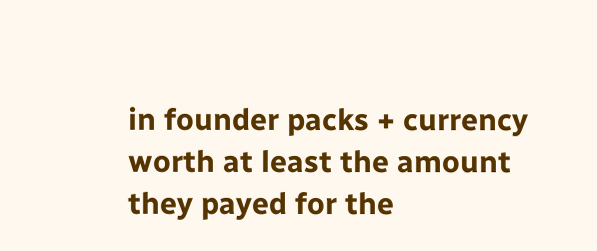in founder packs + currency worth at least the amount they payed for the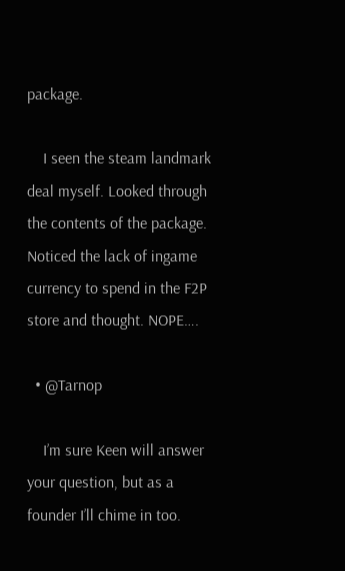package.

    I seen the steam landmark deal myself. Looked through the contents of the package. Noticed the lack of ingame currency to spend in the F2P store and thought. NOPE….

  • @Tarnop

    I’m sure Keen will answer your question, but as a founder I’ll chime in too.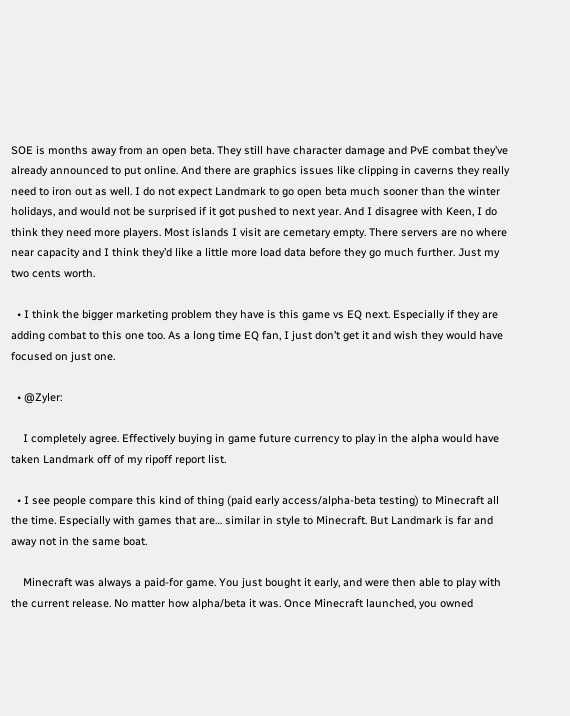SOE is months away from an open beta. They still have character damage and PvE combat they’ve already announced to put online. And there are graphics issues like clipping in caverns they really need to iron out as well. I do not expect Landmark to go open beta much sooner than the winter holidays, and would not be surprised if it got pushed to next year. And I disagree with Keen, I do think they need more players. Most islands I visit are cemetary empty. There servers are no where near capacity and I think they’d like a little more load data before they go much further. Just my two cents worth.

  • I think the bigger marketing problem they have is this game vs EQ next. Especially if they are adding combat to this one too. As a long time EQ fan, I just don’t get it and wish they would have focused on just one.

  • @Zyler:

    I completely agree. Effectively buying in game future currency to play in the alpha would have taken Landmark off of my ripoff report list.

  • I see people compare this kind of thing (paid early access/alpha-beta testing) to Minecraft all the time. Especially with games that are… similar in style to Minecraft. But Landmark is far and away not in the same boat.

    Minecraft was always a paid-for game. You just bought it early, and were then able to play with the current release. No matter how alpha/beta it was. Once Minecraft launched, you owned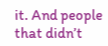it. And people that didn’t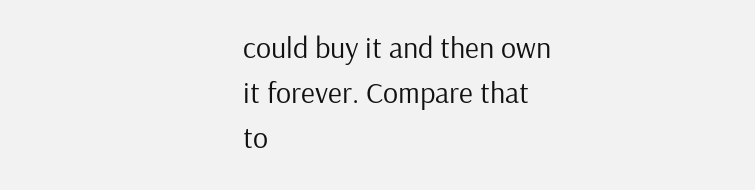could buy it and then own it forever. Compare that to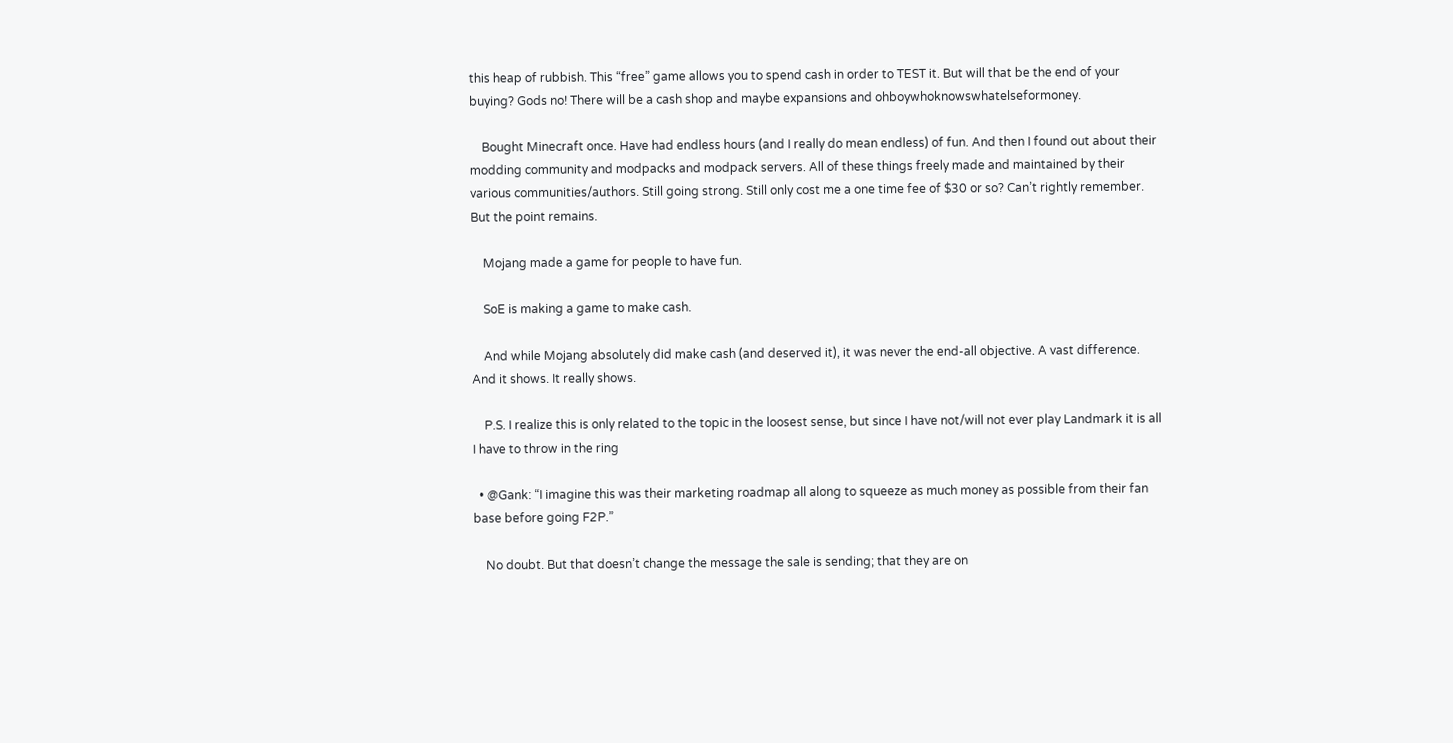this heap of rubbish. This “free” game allows you to spend cash in order to TEST it. But will that be the end of your buying? Gods no! There will be a cash shop and maybe expansions and ohboywhoknowswhatelseformoney.

    Bought Minecraft once. Have had endless hours (and I really do mean endless) of fun. And then I found out about their modding community and modpacks and modpack servers. All of these things freely made and maintained by their various communities/authors. Still going strong. Still only cost me a one time fee of $30 or so? Can’t rightly remember. But the point remains.

    Mojang made a game for people to have fun.

    SoE is making a game to make cash.

    And while Mojang absolutely did make cash (and deserved it), it was never the end-all objective. A vast difference. And it shows. It really shows.

    P.S. I realize this is only related to the topic in the loosest sense, but since I have not/will not ever play Landmark it is all I have to throw in the ring

  • @Gank: “I imagine this was their marketing roadmap all along to squeeze as much money as possible from their fan base before going F2P.”

    No doubt. But that doesn’t change the message the sale is sending; that they are on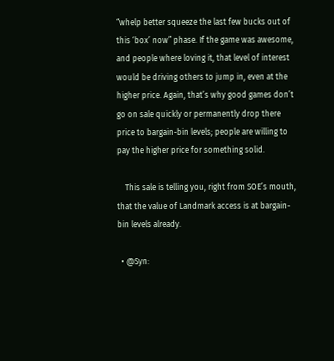“whelp better squeeze the last few bucks out of this ‘box’ now” phase. If the game was awesome, and people where loving it, that level of interest would be driving others to jump in, even at the higher price. Again, that’s why good games don’t go on sale quickly or permanently drop there price to bargain-bin levels; people are willing to pay the higher price for something solid.

    This sale is telling you, right from SOE’s mouth, that the value of Landmark access is at bargain-bin levels already.

  • @Syn: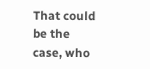That could be the case, who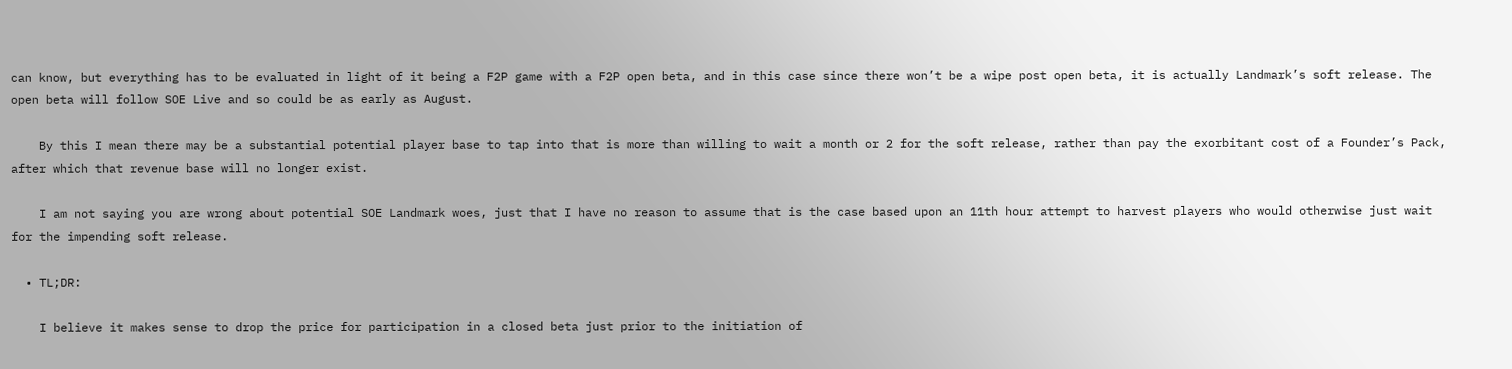can know, but everything has to be evaluated in light of it being a F2P game with a F2P open beta, and in this case since there won’t be a wipe post open beta, it is actually Landmark’s soft release. The open beta will follow SOE Live and so could be as early as August.

    By this I mean there may be a substantial potential player base to tap into that is more than willing to wait a month or 2 for the soft release, rather than pay the exorbitant cost of a Founder’s Pack, after which that revenue base will no longer exist.

    I am not saying you are wrong about potential SOE Landmark woes, just that I have no reason to assume that is the case based upon an 11th hour attempt to harvest players who would otherwise just wait for the impending soft release.

  • TL;DR:

    I believe it makes sense to drop the price for participation in a closed beta just prior to the initiation of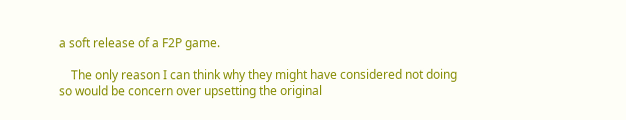a soft release of a F2P game.

    The only reason I can think why they might have considered not doing so would be concern over upsetting the original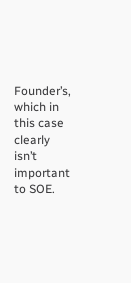Founder’s, which in this case clearly isn’t important to SOE.